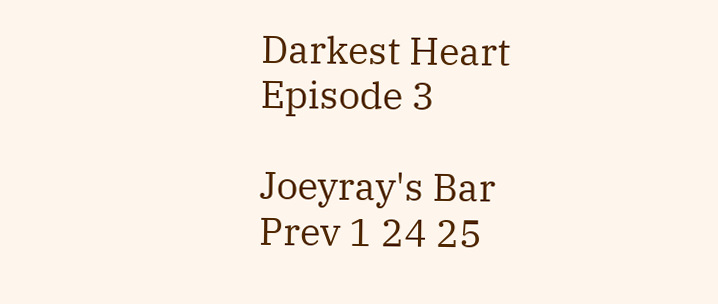Darkest Heart Episode 3

Joeyray's Bar
Prev 1 24 25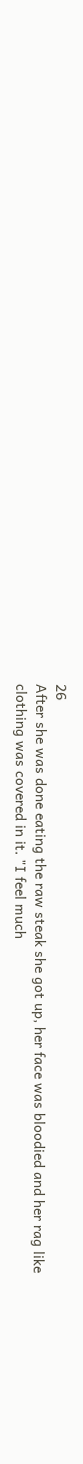26
After she was done eating the raw steak she got up, her face was bloodied and her rag like clothing was covered in it. "I feel much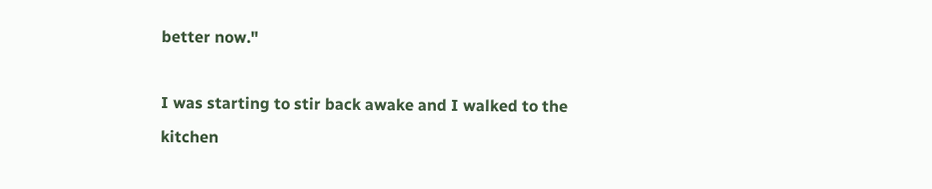better now."

I was starting to stir back awake and I walked to the kitchen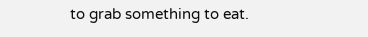to grab something to eat.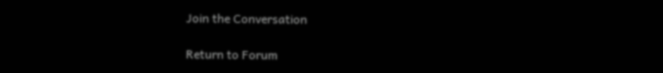Join the Conversation

Return to Forum